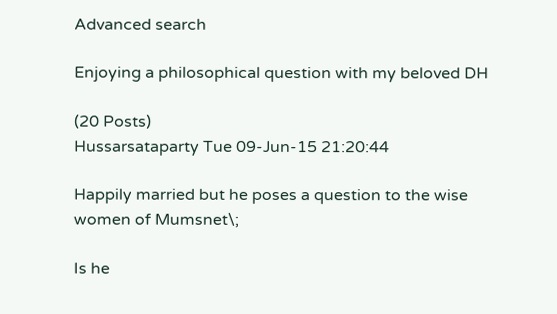Advanced search

Enjoying a philosophical question with my beloved DH

(20 Posts)
Hussarsataparty Tue 09-Jun-15 21:20:44

Happily married but he poses a question to the wise women of Mumsnet\;

Is he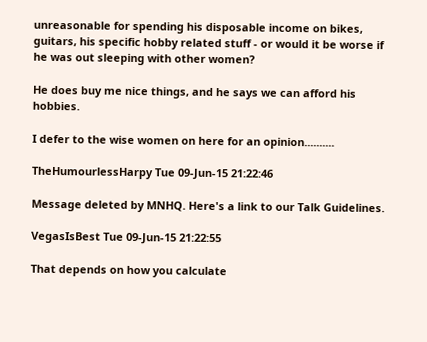unreasonable for spending his disposable income on bikes, guitars, his specific hobby related stuff - or would it be worse if he was out sleeping with other women?

He does buy me nice things, and he says we can afford his hobbies.

I defer to the wise women on here for an opinion..........

TheHumourlessHarpy Tue 09-Jun-15 21:22:46

Message deleted by MNHQ. Here's a link to our Talk Guidelines.

VegasIsBest Tue 09-Jun-15 21:22:55

That depends on how you calculate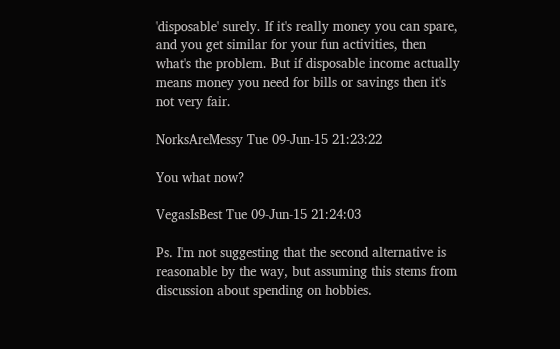'disposable' surely. If it's really money you can spare, and you get similar for your fun activities, then what's the problem. But if disposable income actually means money you need for bills or savings then it's not very fair.

NorksAreMessy Tue 09-Jun-15 21:23:22

You what now?

VegasIsBest Tue 09-Jun-15 21:24:03

Ps. I'm not suggesting that the second alternative is reasonable by the way, but assuming this stems from discussion about spending on hobbies.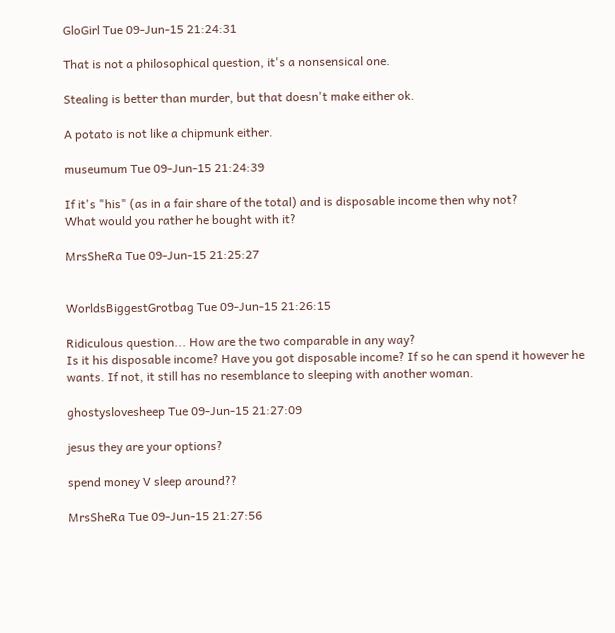GloGirl Tue 09-Jun-15 21:24:31

That is not a philosophical question, it's a nonsensical one.

Stealing is better than murder, but that doesn't make either ok.

A potato is not like a chipmunk either.

museumum Tue 09-Jun-15 21:24:39

If it's "his" (as in a fair share of the total) and is disposable income then why not?
What would you rather he bought with it?

MrsSheRa Tue 09-Jun-15 21:25:27


WorldsBiggestGrotbag Tue 09-Jun-15 21:26:15

Ridiculous question... How are the two comparable in any way?
Is it his disposable income? Have you got disposable income? If so he can spend it however he wants. If not, it still has no resemblance to sleeping with another woman.

ghostyslovesheep Tue 09-Jun-15 21:27:09

jesus they are your options?

spend money V sleep around??

MrsSheRa Tue 09-Jun-15 21:27:56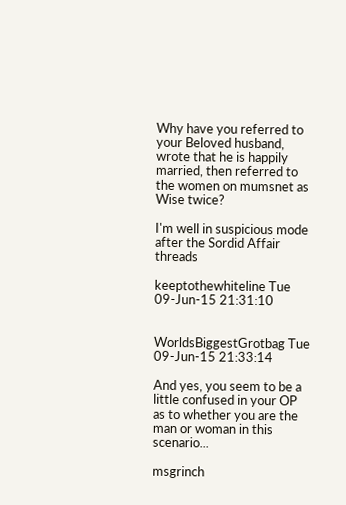Why have you referred to your Beloved husband, wrote that he is happily married, then referred to the women on mumsnet as Wise twice?

I'm well in suspicious mode after the Sordid Affair threads

keeptothewhiteline Tue 09-Jun-15 21:31:10


WorldsBiggestGrotbag Tue 09-Jun-15 21:33:14

And yes, you seem to be a little confused in your OP as to whether you are the man or woman in this scenario...

msgrinch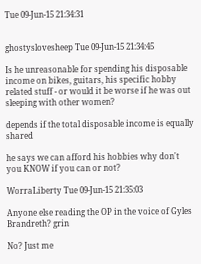Tue 09-Jun-15 21:34:31


ghostyslovesheep Tue 09-Jun-15 21:34:45

Is he unreasonable for spending his disposable income on bikes, guitars, his specific hobby related stuff - or would it be worse if he was out sleeping with other women?

depends if the total disposable income is equally shared

he says we can afford his hobbies why don't you KNOW if you can or not?

WorraLiberty Tue 09-Jun-15 21:35:03

Anyone else reading the OP in the voice of Gyles Brandreth? grin

No? Just me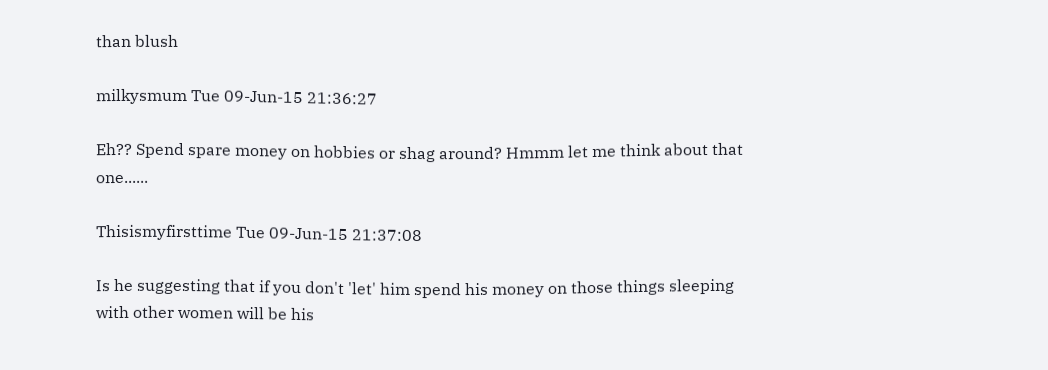than blush

milkysmum Tue 09-Jun-15 21:36:27

Eh?? Spend spare money on hobbies or shag around? Hmmm let me think about that one......

Thisismyfirsttime Tue 09-Jun-15 21:37:08

Is he suggesting that if you don't 'let' him spend his money on those things sleeping with other women will be his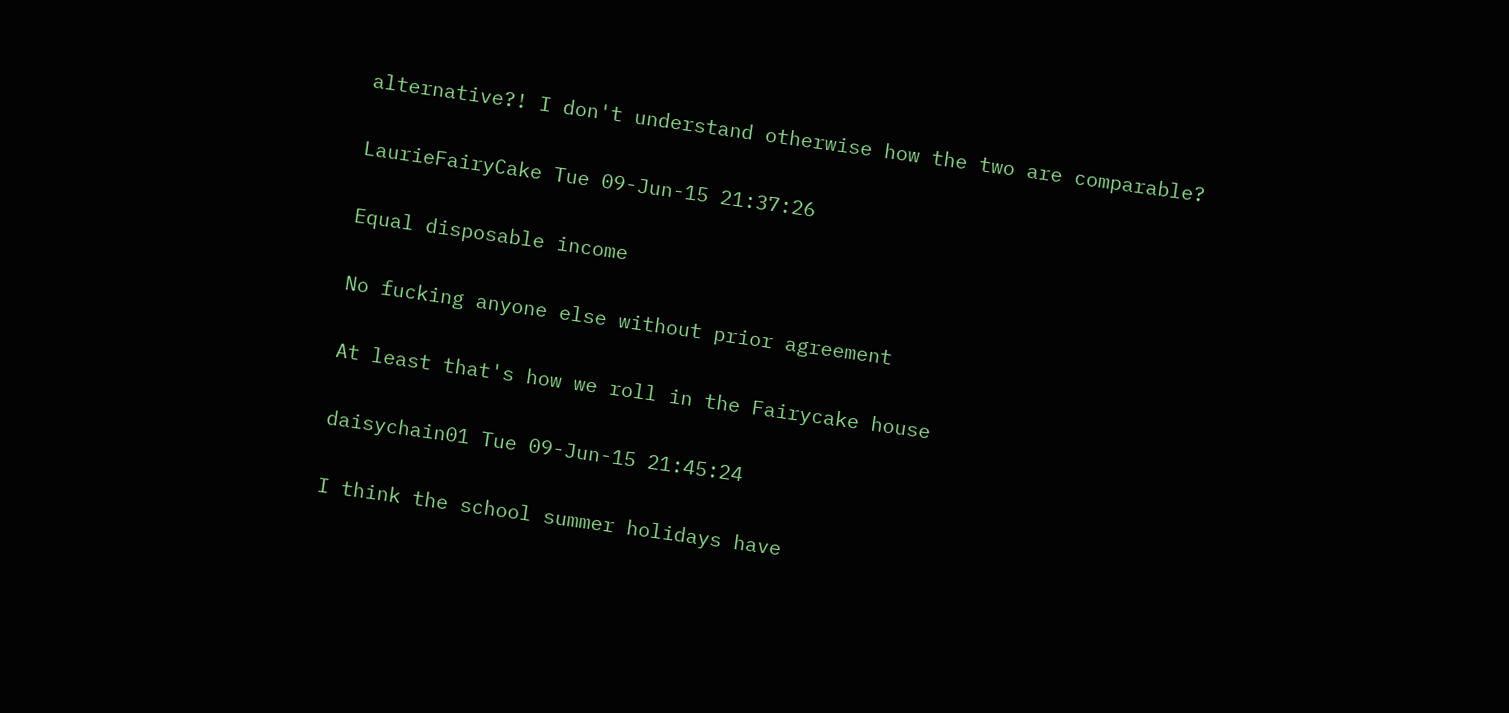alternative?! I don't understand otherwise how the two are comparable?

LaurieFairyCake Tue 09-Jun-15 21:37:26

Equal disposable income

No fucking anyone else without prior agreement

At least that's how we roll in the Fairycake house

daisychain01 Tue 09-Jun-15 21:45:24

I think the school summer holidays have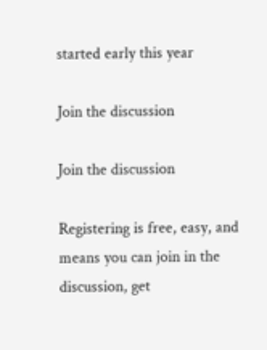started early this year

Join the discussion

Join the discussion

Registering is free, easy, and means you can join in the discussion, get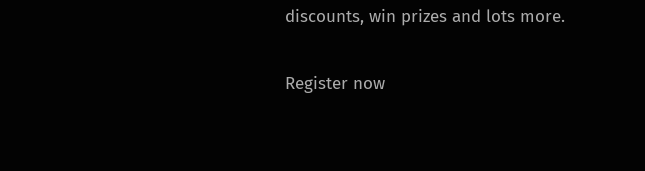discounts, win prizes and lots more.

Register now